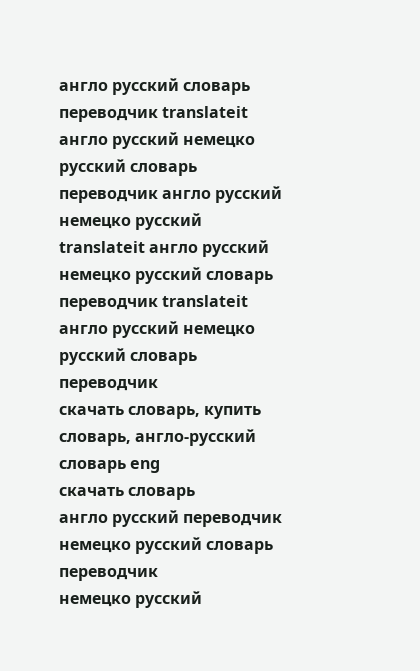англо русский словарь переводчик translateit англо русский немецко русский словарь переводчик англо русский немецко русский translateit англо русский немецко русский словарь переводчик translateit англо русский немецко русский словарь переводчик
скачать словарь, купить словарь, англо-русский словарь eng
скачать словарь
англо русский переводчик
немецко русский словарь переводчик
немецко русский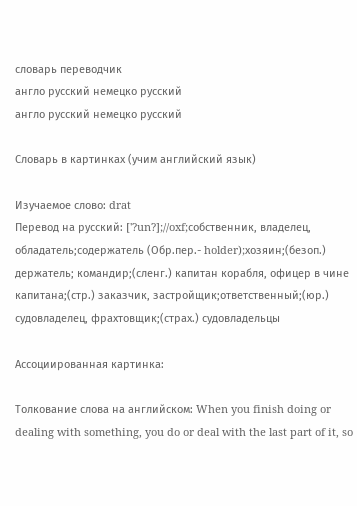словарь переводчик
англо русский немецко русский
англо русский немецко русский

Словарь в картинках (учим английский язык)

Изучаемое слово: drat
Перевод на русский: ['?un?];//oxf;собственник, владелец, обладатель;содержатель (Обр.пер.- holder);хозяин;(безоп.) держатель; командир;(сленг.) капитан корабля, офицер в чине капитана;(стр.) заказчик, застройщик;ответственный;(юр.) судовладелец, фрахтовщик;(страх.) судовладельцы

Ассоциированная картинка:

Толкование слова на английском: When you finish doing or dealing with something, you do or deal with the last part of it, so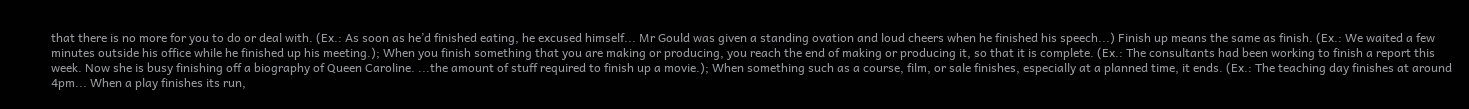that there is no more for you to do or deal with. (Ex.: As soon as he’d finished eating, he excused himself... Mr Gould was given a standing ovation and loud cheers when he finished his speech...) Finish up means the same as finish. (Ex.: We waited a few minutes outside his office while he finished up his meeting.); When you finish something that you are making or producing, you reach the end of making or producing it, so that it is complete. (Ex.: The consultants had been working to finish a report this week. Now she is busy finishing off a biography of Queen Caroline. ...the amount of stuff required to finish up a movie.); When something such as a course, film, or sale finishes, especially at a planned time, it ends. (Ex.: The teaching day finishes at around 4pm... When a play finishes its run,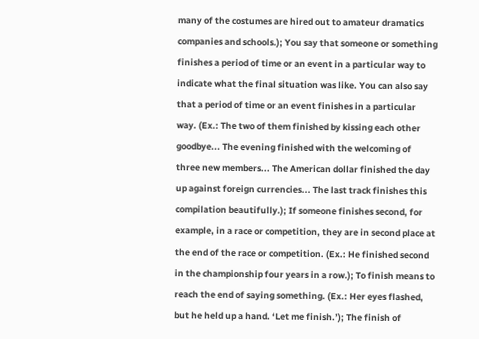many of the costumes are hired out to amateur dramatics companies and schools.); You say that someone or something finishes a period of time or an event in a particular way to indicate what the final situation was like. You can also say that a period of time or an event finishes in a particular way. (Ex.: The two of them finished by kissing each other goodbye... The evening finished with the welcoming of three new members... The American dollar finished the day up against foreign currencies... The last track finishes this compilation beautifully.); If someone finishes second, for example, in a race or competition, they are in second place at the end of the race or competition. (Ex.: He finished second in the championship four years in a row.); To finish means to reach the end of saying something. (Ex.: Her eyes flashed, but he held up a hand. ‘Let me finish.’); The finish of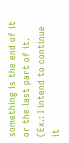something is the end of it or the last part of it. (Ex.: I intend to continue it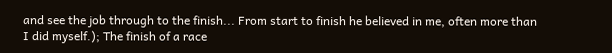and see the job through to the finish... From start to finish he believed in me, often more than I did myself.); The finish of a race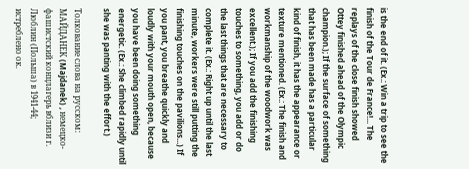is the end of it. (Ex.: Win a trip to see the finish of the Tour de France!... The replays of the close finish showed Ottey finished ahead of the Olympic champion.); If the surface of something that has been made has a particular kind of finish, it has the appearance or texture mentioned. (Ex.: The finish and workmanship of the woodwork was excellent.); If you add the finishing touches to something, you add or do the last things that are necessary to complete it. (Ex.: Right up until the last minute, workers were still putting the finishing touches on the pavilions...) If you pant, you breathe quickly and loudly with your mouth open, because you have been doing something energetic. (Ex.: She climbed rapidly until she was panting with the effort.)

Толкование слова на русском: МАЙДАНЕК (Majdanek) , немецко-фашистский концлагерь вблизи г. Люблин (Польша) в 1941-44; истреблено ок.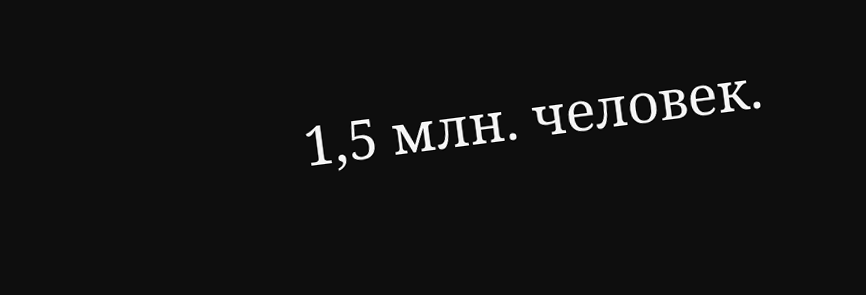1,5 млн. человек.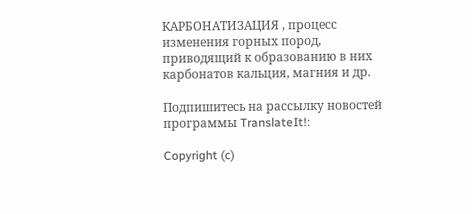КАРБОНАТИЗАЦИЯ , процесс изменения горных пород, приводящий к образованию в них карбонатов кальция, магния и др.

Подпишитесь на рассылку новостей программы TranslateIt!:

Copyright (c)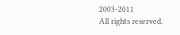2003-2011
All rights reserved.